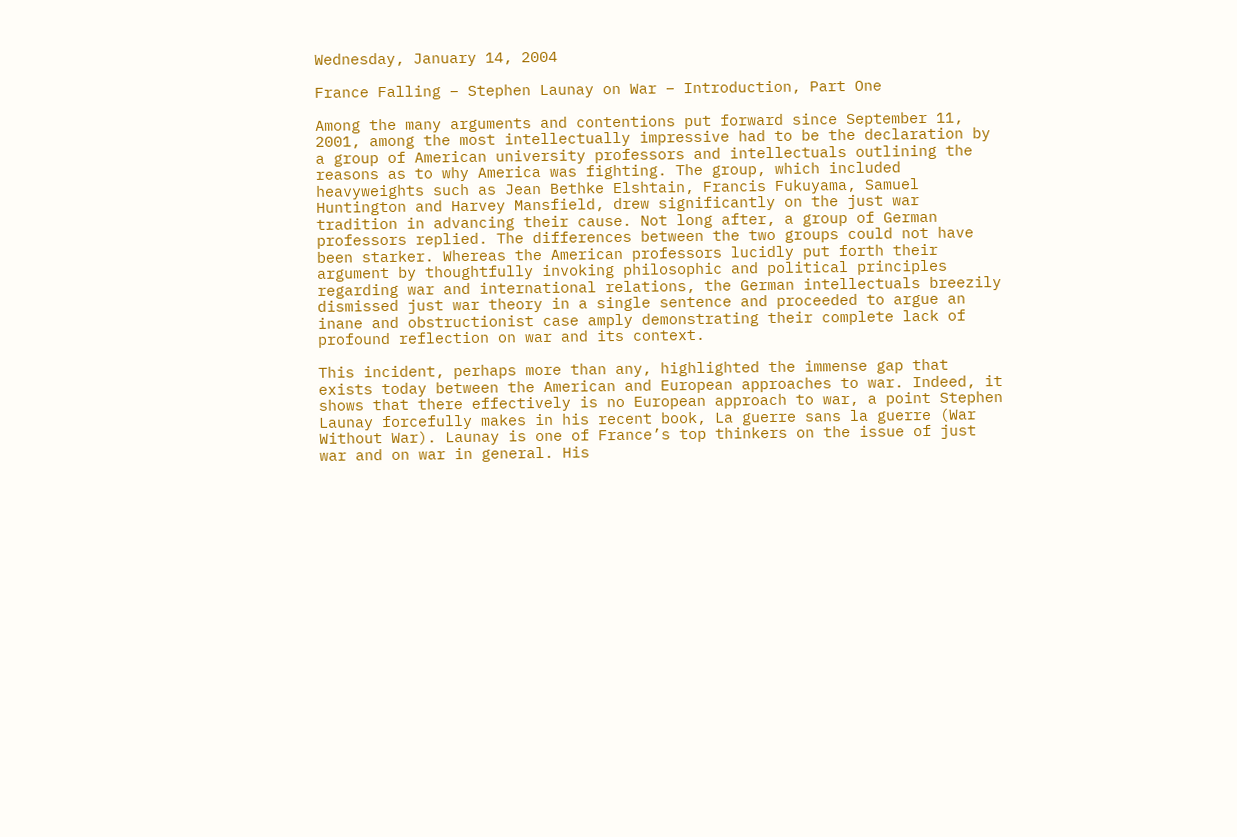Wednesday, January 14, 2004

France Falling – Stephen Launay on War – Introduction, Part One

Among the many arguments and contentions put forward since September 11, 2001, among the most intellectually impressive had to be the declaration by a group of American university professors and intellectuals outlining the reasons as to why America was fighting. The group, which included heavyweights such as Jean Bethke Elshtain, Francis Fukuyama, Samuel Huntington and Harvey Mansfield, drew significantly on the just war tradition in advancing their cause. Not long after, a group of German professors replied. The differences between the two groups could not have been starker. Whereas the American professors lucidly put forth their argument by thoughtfully invoking philosophic and political principles regarding war and international relations, the German intellectuals breezily dismissed just war theory in a single sentence and proceeded to argue an inane and obstructionist case amply demonstrating their complete lack of profound reflection on war and its context.

This incident, perhaps more than any, highlighted the immense gap that exists today between the American and European approaches to war. Indeed, it shows that there effectively is no European approach to war, a point Stephen Launay forcefully makes in his recent book, La guerre sans la guerre (War Without War). Launay is one of France’s top thinkers on the issue of just war and on war in general. His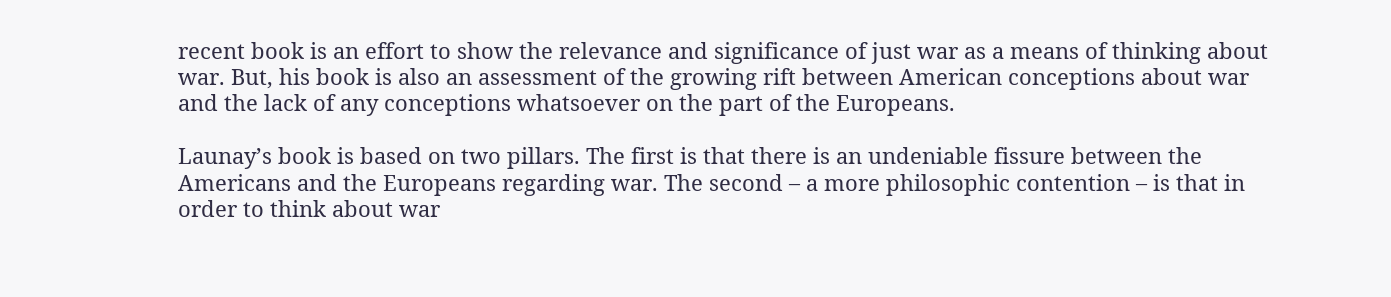recent book is an effort to show the relevance and significance of just war as a means of thinking about war. But, his book is also an assessment of the growing rift between American conceptions about war and the lack of any conceptions whatsoever on the part of the Europeans.

Launay’s book is based on two pillars. The first is that there is an undeniable fissure between the Americans and the Europeans regarding war. The second – a more philosophic contention – is that in order to think about war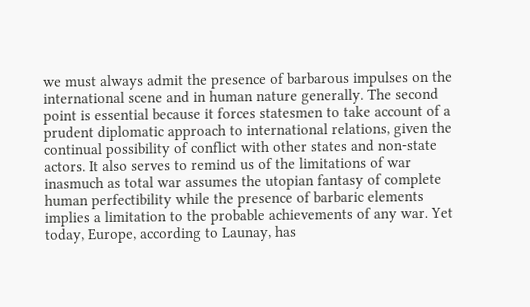we must always admit the presence of barbarous impulses on the international scene and in human nature generally. The second point is essential because it forces statesmen to take account of a prudent diplomatic approach to international relations, given the continual possibility of conflict with other states and non-state actors. It also serves to remind us of the limitations of war inasmuch as total war assumes the utopian fantasy of complete human perfectibility while the presence of barbaric elements implies a limitation to the probable achievements of any war. Yet today, Europe, according to Launay, has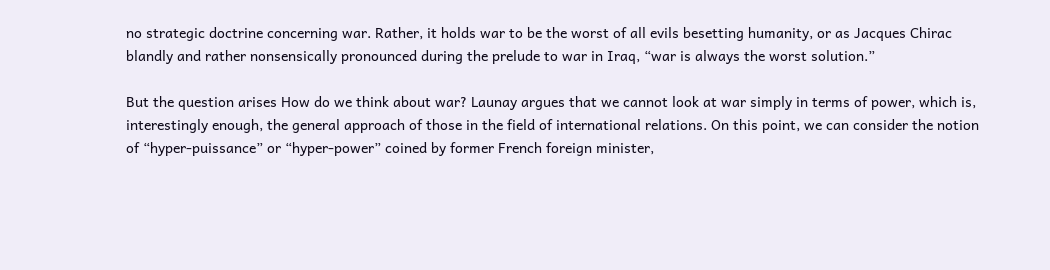no strategic doctrine concerning war. Rather, it holds war to be the worst of all evils besetting humanity, or as Jacques Chirac blandly and rather nonsensically pronounced during the prelude to war in Iraq, “war is always the worst solution.”

But the question arises How do we think about war? Launay argues that we cannot look at war simply in terms of power, which is, interestingly enough, the general approach of those in the field of international relations. On this point, we can consider the notion of “hyper-puissance” or “hyper-power” coined by former French foreign minister,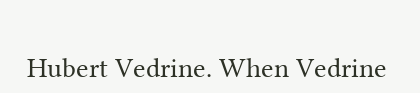Hubert Vedrine. When Vedrine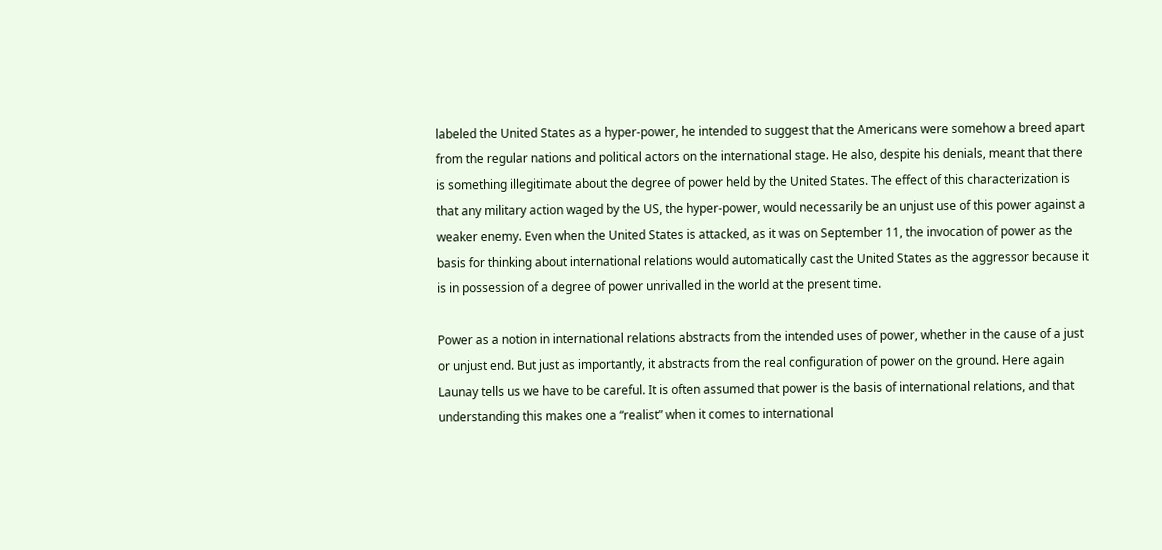labeled the United States as a hyper-power, he intended to suggest that the Americans were somehow a breed apart from the regular nations and political actors on the international stage. He also, despite his denials, meant that there is something illegitimate about the degree of power held by the United States. The effect of this characterization is that any military action waged by the US, the hyper-power, would necessarily be an unjust use of this power against a weaker enemy. Even when the United States is attacked, as it was on September 11, the invocation of power as the basis for thinking about international relations would automatically cast the United States as the aggressor because it is in possession of a degree of power unrivalled in the world at the present time.

Power as a notion in international relations abstracts from the intended uses of power, whether in the cause of a just or unjust end. But just as importantly, it abstracts from the real configuration of power on the ground. Here again Launay tells us we have to be careful. It is often assumed that power is the basis of international relations, and that understanding this makes one a “realist” when it comes to international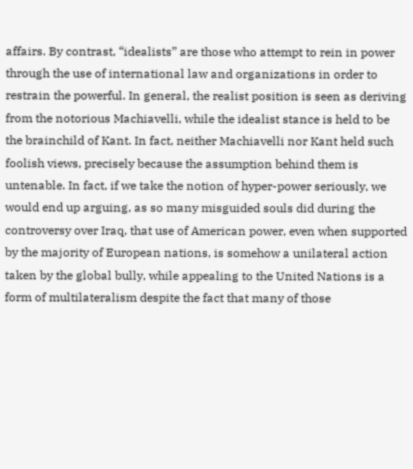affairs. By contrast, “idealists” are those who attempt to rein in power through the use of international law and organizations in order to restrain the powerful. In general, the realist position is seen as deriving from the notorious Machiavelli, while the idealist stance is held to be the brainchild of Kant. In fact, neither Machiavelli nor Kant held such foolish views, precisely because the assumption behind them is untenable. In fact, if we take the notion of hyper-power seriously, we would end up arguing, as so many misguided souls did during the controversy over Iraq, that use of American power, even when supported by the majority of European nations, is somehow a unilateral action taken by the global bully, while appealing to the United Nations is a form of multilateralism despite the fact that many of those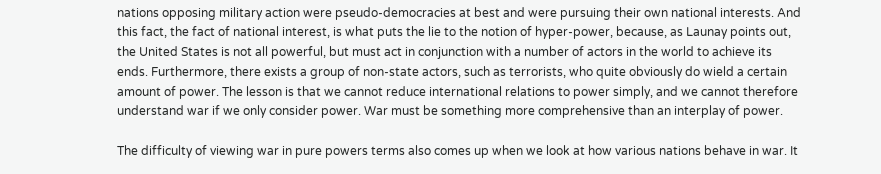nations opposing military action were pseudo-democracies at best and were pursuing their own national interests. And this fact, the fact of national interest, is what puts the lie to the notion of hyper-power, because, as Launay points out, the United States is not all powerful, but must act in conjunction with a number of actors in the world to achieve its ends. Furthermore, there exists a group of non-state actors, such as terrorists, who quite obviously do wield a certain amount of power. The lesson is that we cannot reduce international relations to power simply, and we cannot therefore understand war if we only consider power. War must be something more comprehensive than an interplay of power.

The difficulty of viewing war in pure powers terms also comes up when we look at how various nations behave in war. It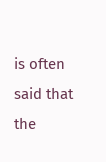is often said that the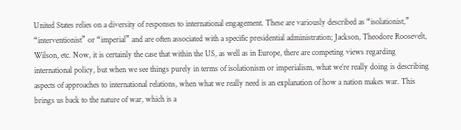United States relies on a diversity of responses to international engagement. These are variously described as “isolationist,” “interventionist” or “imperial” and are often associated with a specific presidential administration; Jackson, Theodore Roosevelt, Wilson, etc. Now, it is certainly the case that within the US, as well as in Europe, there are competing views regarding international policy, but when we see things purely in terms of isolationism or imperialism, what we’re really doing is describing aspects of approaches to international relations, when what we really need is an explanation of how a nation makes war. This brings us back to the nature of war, which is a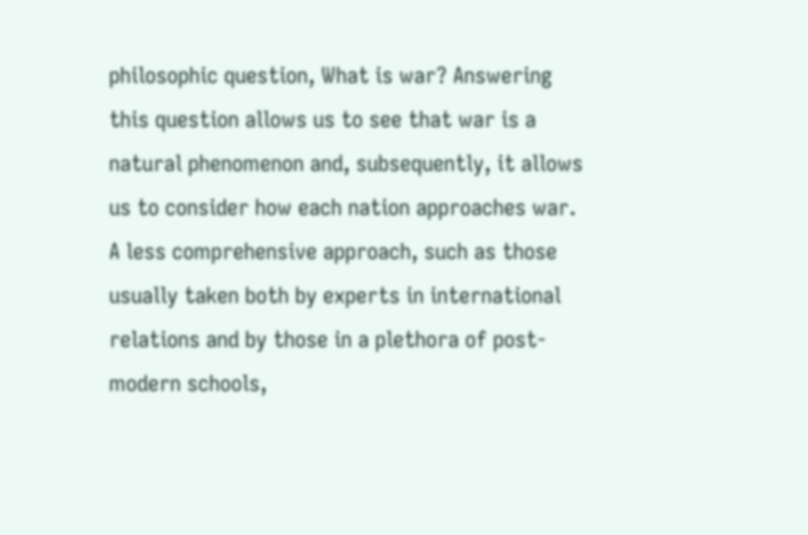philosophic question, What is war? Answering this question allows us to see that war is a natural phenomenon and, subsequently, it allows us to consider how each nation approaches war. A less comprehensive approach, such as those usually taken both by experts in international relations and by those in a plethora of post-modern schools,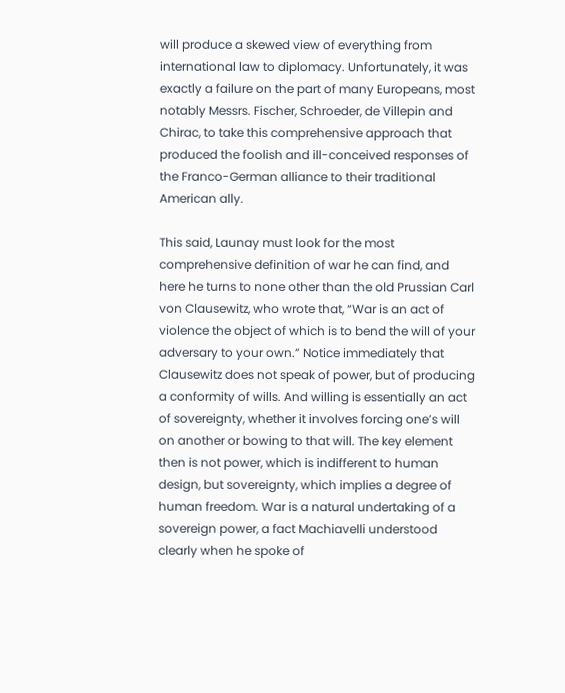will produce a skewed view of everything from international law to diplomacy. Unfortunately, it was exactly a failure on the part of many Europeans, most notably Messrs. Fischer, Schroeder, de Villepin and Chirac, to take this comprehensive approach that produced the foolish and ill-conceived responses of the Franco-German alliance to their traditional American ally.

This said, Launay must look for the most comprehensive definition of war he can find, and here he turns to none other than the old Prussian Carl von Clausewitz, who wrote that, “War is an act of violence the object of which is to bend the will of your adversary to your own.” Notice immediately that Clausewitz does not speak of power, but of producing a conformity of wills. And willing is essentially an act of sovereignty, whether it involves forcing one’s will on another or bowing to that will. The key element then is not power, which is indifferent to human design, but sovereignty, which implies a degree of human freedom. War is a natural undertaking of a sovereign power, a fact Machiavelli understood clearly when he spoke of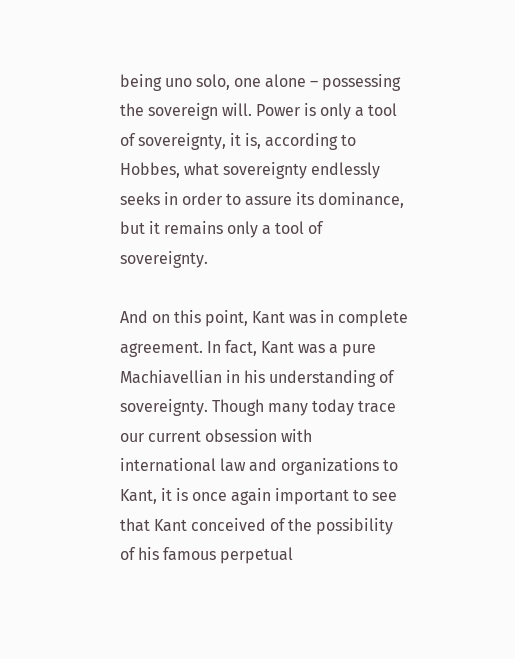being uno solo, one alone – possessing the sovereign will. Power is only a tool of sovereignty, it is, according to Hobbes, what sovereignty endlessly seeks in order to assure its dominance, but it remains only a tool of sovereignty.

And on this point, Kant was in complete agreement. In fact, Kant was a pure Machiavellian in his understanding of sovereignty. Though many today trace our current obsession with international law and organizations to Kant, it is once again important to see that Kant conceived of the possibility of his famous perpetual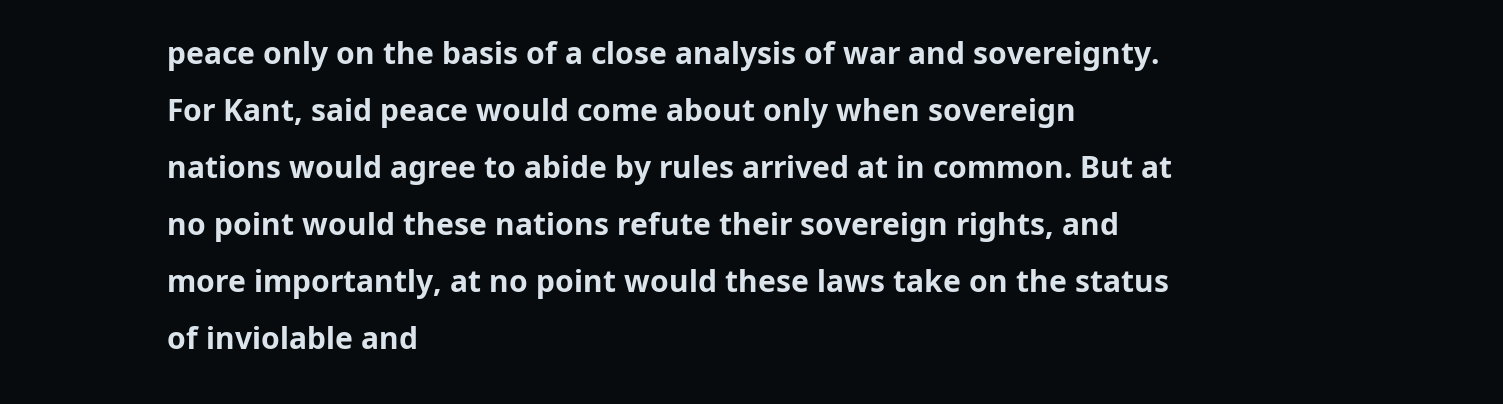peace only on the basis of a close analysis of war and sovereignty. For Kant, said peace would come about only when sovereign nations would agree to abide by rules arrived at in common. But at no point would these nations refute their sovereign rights, and more importantly, at no point would these laws take on the status of inviolable and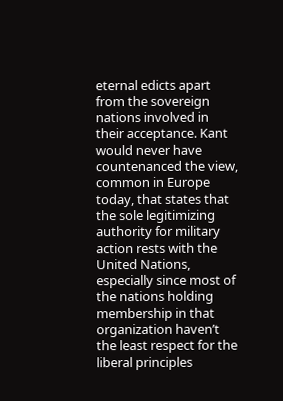eternal edicts apart from the sovereign nations involved in their acceptance. Kant would never have countenanced the view, common in Europe today, that states that the sole legitimizing authority for military action rests with the United Nations, especially since most of the nations holding membership in that organization haven’t the least respect for the liberal principles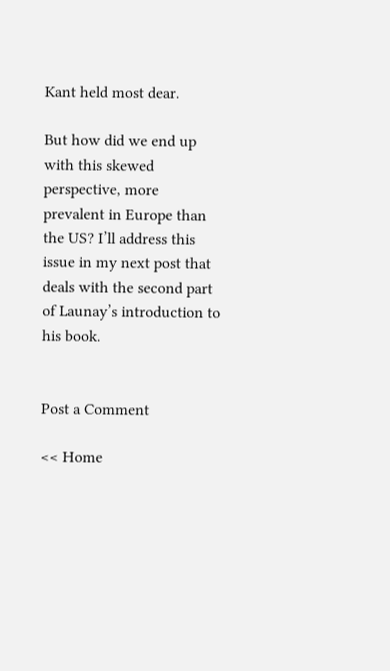Kant held most dear.

But how did we end up with this skewed perspective, more prevalent in Europe than the US? I’ll address this issue in my next post that deals with the second part of Launay’s introduction to his book.


Post a Comment

<< Home